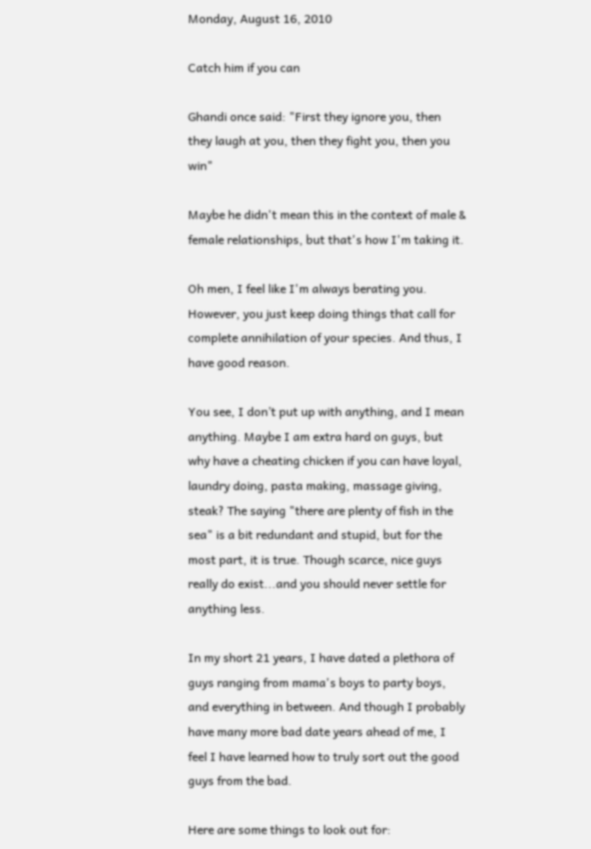Monday, August 16, 2010

Catch him if you can

Ghandi once said: "First they ignore you, then they laugh at you, then they fight you, then you win"

Maybe he didn't mean this in the context of male & female relationships, but that's how I'm taking it.

Oh men, I feel like I'm always berating you. However, you just keep doing things that call for complete annihilation of your species. And thus, I have good reason.

You see, I don’t put up with anything, and I mean anything. Maybe I am extra hard on guys, but why have a cheating chicken if you can have loyal, laundry doing, pasta making, massage giving, steak? The saying "there are plenty of fish in the sea" is a bit redundant and stupid, but for the most part, it is true. Though scarce, nice guys really do exist...and you should never settle for anything less.

In my short 21 years, I have dated a plethora of guys ranging from mama's boys to party boys, and everything in between. And though I probably have many more bad date years ahead of me, I feel I have learned how to truly sort out the good guys from the bad.

Here are some things to look out for: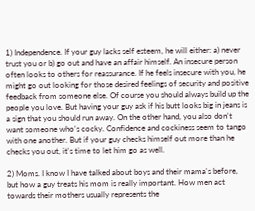1) Independence. If your guy lacks self esteem, he will either: a) never trust you or b) go out and have an affair himself. An insecure person often looks to others for reassurance. If he feels insecure with you, he might go out looking for those desired feelings of security and positive feedback from someone else. Of course you should always build up the people you love. But having your guy ask if his butt looks big in jeans is a sign that you should run away. On the other hand, you also don't want someone who's cocky. Confidence and cockiness seem to tango with one another. But if your guy checks himself out more than he checks you out, it's time to let him go as well.

2) Moms. I know I have talked about boys and their mama's before, but how a guy treats his mom is really important. How men act towards their mothers usually represents the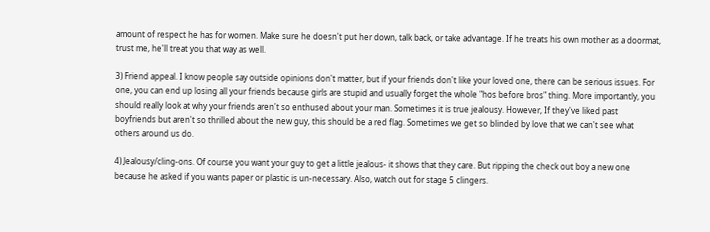amount of respect he has for women. Make sure he doesn't put her down, talk back, or take advantage. If he treats his own mother as a doormat, trust me, he'll treat you that way as well.

3) Friend appeal. I know people say outside opinions don't matter, but if your friends don't like your loved one, there can be serious issues. For one, you can end up losing all your friends because girls are stupid and usually forget the whole "hos before bros" thing. More importantly, you should really look at why your friends aren't so enthused about your man. Sometimes it is true jealousy. However, If they've liked past boyfriends but aren't so thrilled about the new guy, this should be a red flag. Sometimes we get so blinded by love that we can't see what others around us do.

4) Jealousy/cling-ons. Of course you want your guy to get a little jealous- it shows that they care. But ripping the check out boy a new one because he asked if you wants paper or plastic is un-necessary. Also, watch out for stage 5 clingers.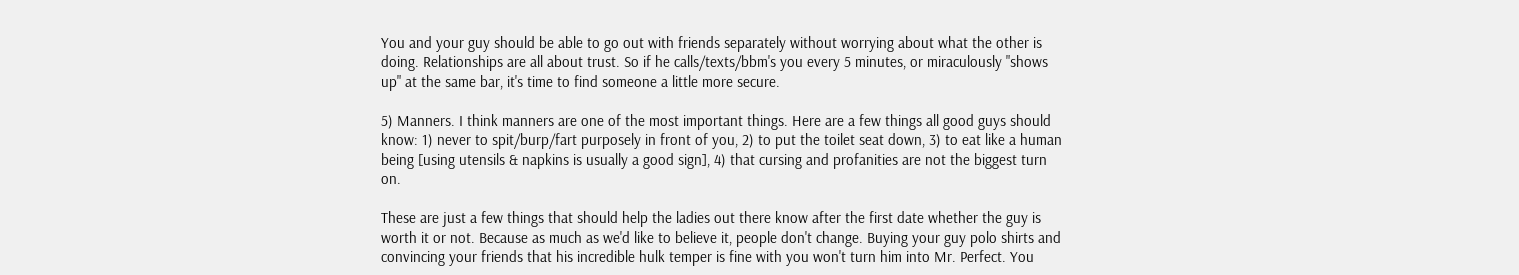You and your guy should be able to go out with friends separately without worrying about what the other is doing. Relationships are all about trust. So if he calls/texts/bbm's you every 5 minutes, or miraculously "shows up" at the same bar, it's time to find someone a little more secure.

5) Manners. I think manners are one of the most important things. Here are a few things all good guys should know: 1) never to spit/burp/fart purposely in front of you, 2) to put the toilet seat down, 3) to eat like a human being [using utensils & napkins is usually a good sign], 4) that cursing and profanities are not the biggest turn on.

These are just a few things that should help the ladies out there know after the first date whether the guy is worth it or not. Because as much as we'd like to believe it, people don't change. Buying your guy polo shirts and convincing your friends that his incredible hulk temper is fine with you won't turn him into Mr. Perfect. You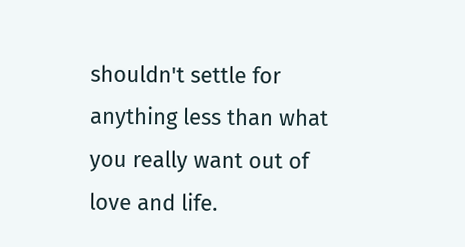shouldn't settle for anything less than what you really want out of love and life.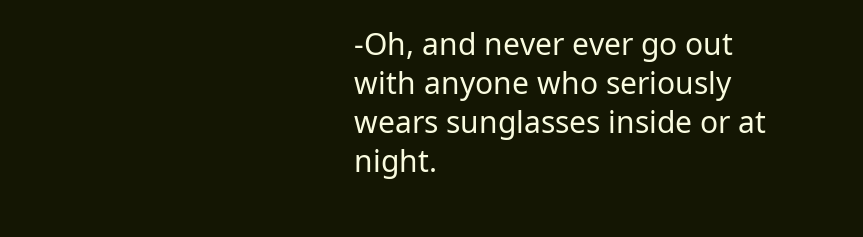-Oh, and never ever go out with anyone who seriously wears sunglasses inside or at night.